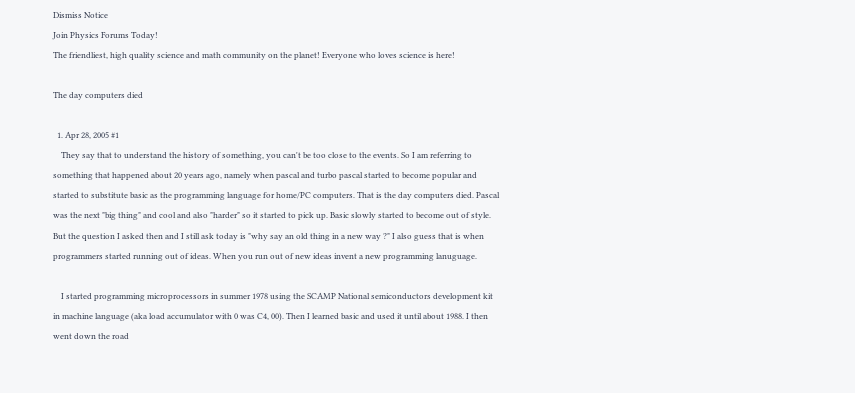Dismiss Notice
Join Physics Forums Today!
The friendliest, high quality science and math community on the planet! Everyone who loves science is here!

The day computers died

  1. Apr 28, 2005 #1
    They say that to understand the history of something, you can't be too close to the events. So I am referring to something that happened about 20 years ago, namely when pascal and turbo pascal started to become popular and started to substitute basic as the programming language for home/PC computers. That is the day computers died. Pascal was the next "big thing" and cool and also "harder" so it started to pick up. Basic slowly started to become out of style. But the question I asked then and I still ask today is "why say an old thing in a new way ?" I also guess that is when programmers started running out of ideas. When you run out of new ideas invent a new programming lanuguage.

    I started programming microprocessors in summer 1978 using the SCAMP National semiconductors development kit in machine language (aka load accumulator with 0 was C4, 00). Then I learned basic and used it until about 1988. I then went down the road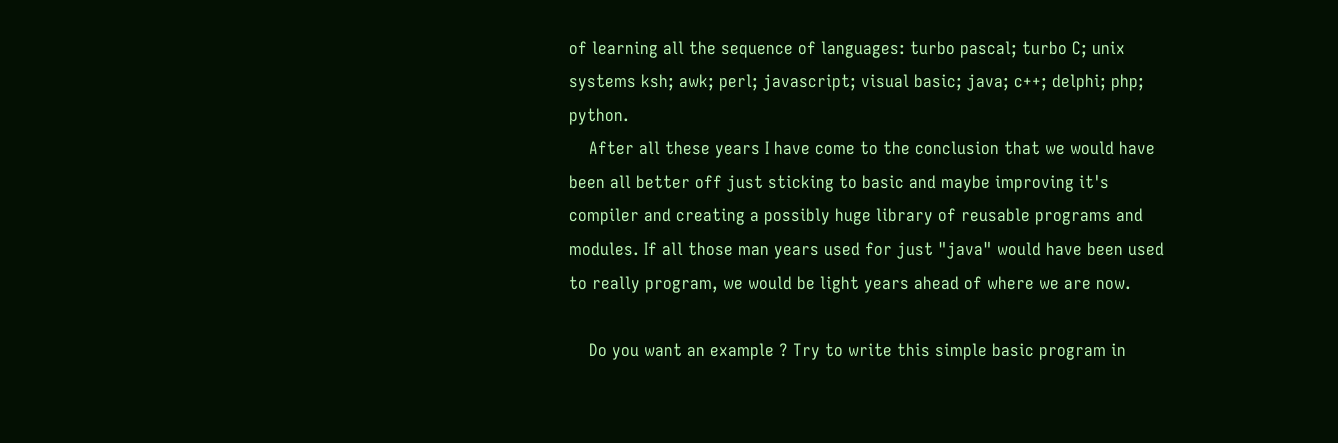of learning all the sequence of languages: turbo pascal; turbo C; unix systems ksh; awk; perl; javascript; visual basic; java; c++; delphi; php; python.
    After all these years I have come to the conclusion that we would have been all better off just sticking to basic and maybe improving it's compiler and creating a possibly huge library of reusable programs and modules. If all those man years used for just "java" would have been used to really program, we would be light years ahead of where we are now.

    Do you want an example ? Try to write this simple basic program in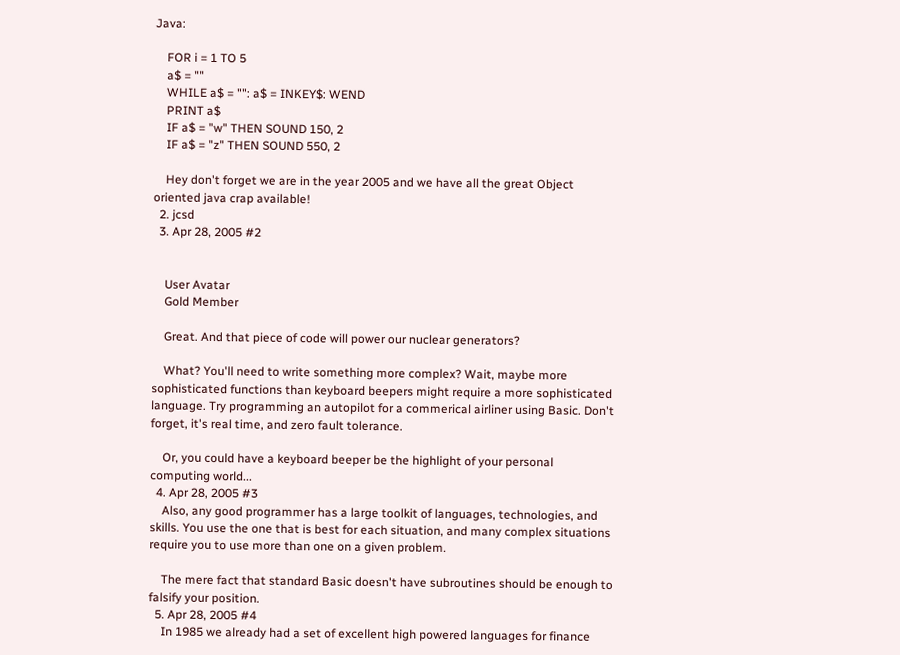Java:

    FOR i = 1 TO 5
    a$ = ""
    WHILE a$ = "": a$ = INKEY$: WEND
    PRINT a$
    IF a$ = "w" THEN SOUND 150, 2
    IF a$ = "z" THEN SOUND 550, 2

    Hey don't forget we are in the year 2005 and we have all the great Object oriented java crap available!
  2. jcsd
  3. Apr 28, 2005 #2


    User Avatar
    Gold Member

    Great. And that piece of code will power our nuclear generators?

    What? You'll need to write something more complex? Wait, maybe more sophisticated functions than keyboard beepers might require a more sophisticated language. Try programming an autopilot for a commerical airliner using Basic. Don't forget, it's real time, and zero fault tolerance.

    Or, you could have a keyboard beeper be the highlight of your personal computing world...
  4. Apr 28, 2005 #3
    Also, any good programmer has a large toolkit of languages, technologies, and skills. You use the one that is best for each situation, and many complex situations require you to use more than one on a given problem.

    The mere fact that standard Basic doesn't have subroutines should be enough to falsify your position.
  5. Apr 28, 2005 #4
    In 1985 we already had a set of excellent high powered languages for finance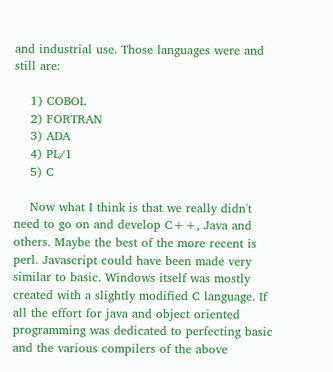and industrial use. Those languages were and still are:

    1) COBOL
    2) FORTRAN
    3) ADA
    4) PL/1
    5) C

    Now what I think is that we really didn't need to go on and develop C++, Java and others. Maybe the best of the more recent is perl. Javascript could have been made very similar to basic. Windows itself was mostly created with a slightly modified C language. If all the effort for java and object oriented programming was dedicated to perfecting basic and the various compilers of the above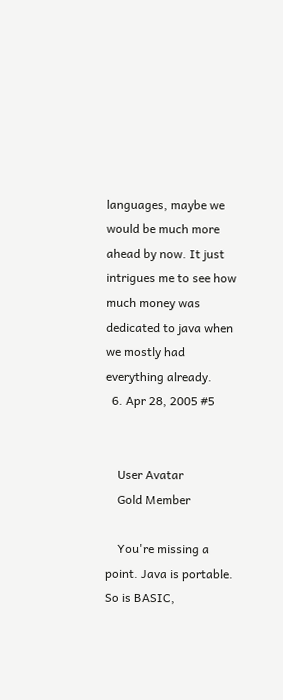languages, maybe we would be much more ahead by now. It just intrigues me to see how much money was dedicated to java when we mostly had everything already.
  6. Apr 28, 2005 #5


    User Avatar
    Gold Member

    You're missing a point. Java is portable. So is BASIC,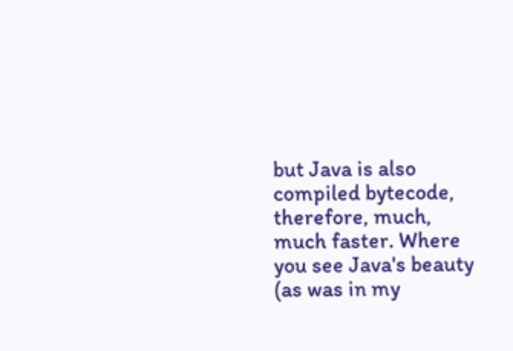but Java is also compiled bytecode, therefore, much, much faster. Where you see Java's beauty (as was in my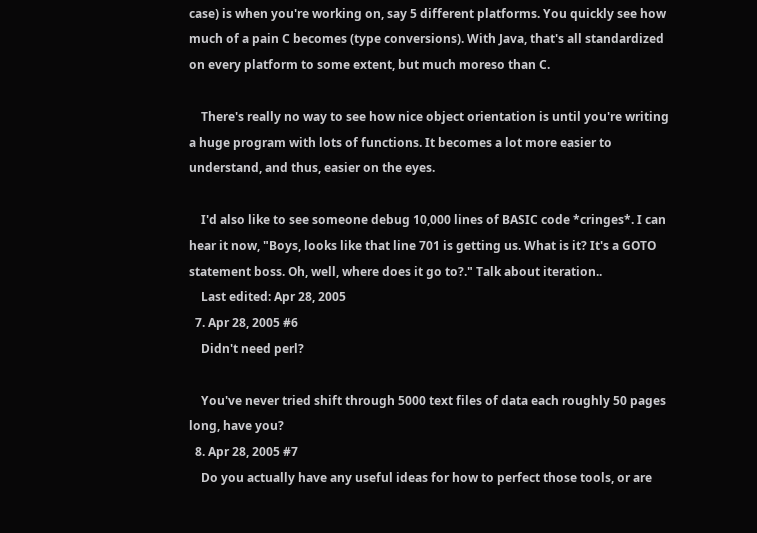case) is when you're working on, say 5 different platforms. You quickly see how much of a pain C becomes (type conversions). With Java, that's all standardized on every platform to some extent, but much moreso than C.

    There's really no way to see how nice object orientation is until you're writing a huge program with lots of functions. It becomes a lot more easier to understand, and thus, easier on the eyes.

    I'd also like to see someone debug 10,000 lines of BASIC code *cringes*. I can hear it now, "Boys, looks like that line 701 is getting us. What is it? It's a GOTO statement boss. Oh, well, where does it go to?." Talk about iteration..
    Last edited: Apr 28, 2005
  7. Apr 28, 2005 #6
    Didn't need perl?

    You've never tried shift through 5000 text files of data each roughly 50 pages long, have you?
  8. Apr 28, 2005 #7
    Do you actually have any useful ideas for how to perfect those tools, or are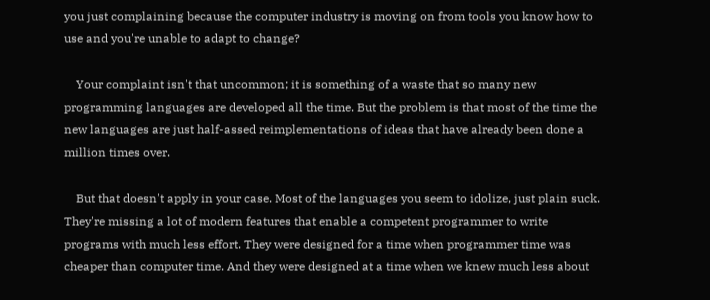you just complaining because the computer industry is moving on from tools you know how to use and you're unable to adapt to change?

    Your complaint isn't that uncommon; it is something of a waste that so many new programming languages are developed all the time. But the problem is that most of the time the new languages are just half-assed reimplementations of ideas that have already been done a million times over.

    But that doesn't apply in your case. Most of the languages you seem to idolize, just plain suck. They're missing a lot of modern features that enable a competent programmer to write programs with much less effort. They were designed for a time when programmer time was cheaper than computer time. And they were designed at a time when we knew much less about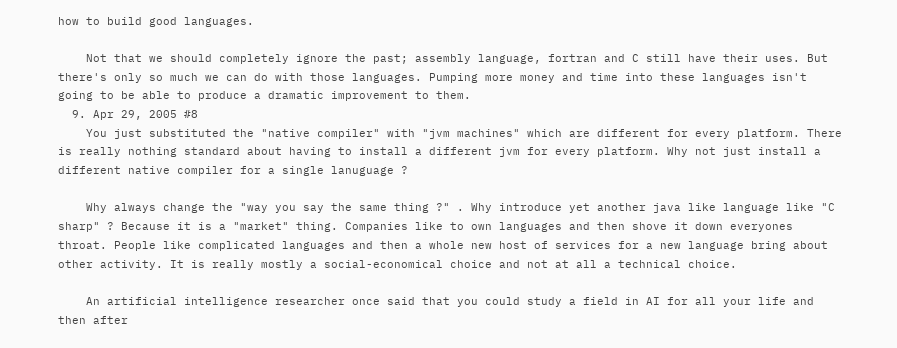how to build good languages.

    Not that we should completely ignore the past; assembly language, fortran and C still have their uses. But there's only so much we can do with those languages. Pumping more money and time into these languages isn't going to be able to produce a dramatic improvement to them.
  9. Apr 29, 2005 #8
    You just substituted the "native compiler" with "jvm machines" which are different for every platform. There is really nothing standard about having to install a different jvm for every platform. Why not just install a different native compiler for a single lanuguage ?

    Why always change the "way you say the same thing ?" . Why introduce yet another java like language like "C sharp" ? Because it is a "market" thing. Companies like to own languages and then shove it down everyones throat. People like complicated languages and then a whole new host of services for a new language bring about other activity. It is really mostly a social-economical choice and not at all a technical choice.

    An artificial intelligence researcher once said that you could study a field in AI for all your life and then after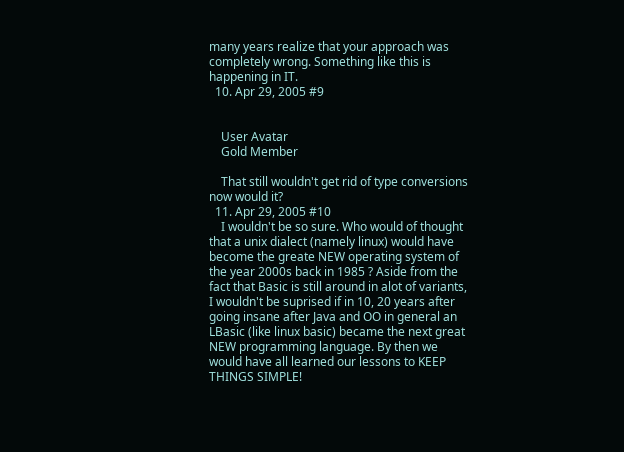many years realize that your approach was completely wrong. Something like this is happening in IT.
  10. Apr 29, 2005 #9


    User Avatar
    Gold Member

    That still wouldn't get rid of type conversions now would it?
  11. Apr 29, 2005 #10
    I wouldn't be so sure. Who would of thought that a unix dialect (namely linux) would have become the greate NEW operating system of the year 2000s back in 1985 ? Aside from the fact that Basic is still around in alot of variants, I wouldn't be suprised if in 10, 20 years after going insane after Java and OO in general an LBasic (like linux basic) became the next great NEW programming language. By then we would have all learned our lessons to KEEP THINGS SIMPLE!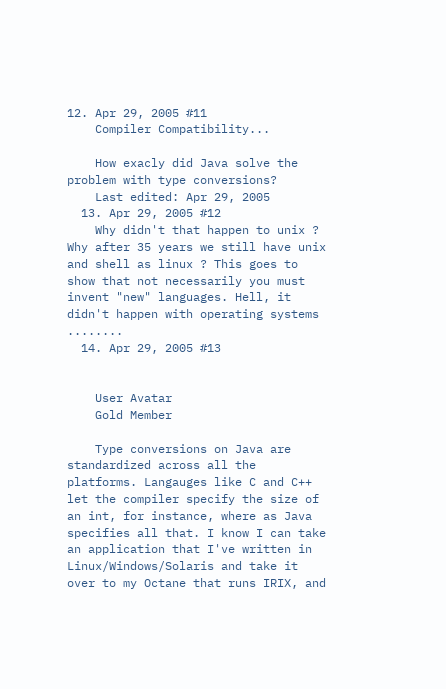12. Apr 29, 2005 #11
    Compiler Compatibility...

    How exacly did Java solve the problem with type conversions?
    Last edited: Apr 29, 2005
  13. Apr 29, 2005 #12
    Why didn't that happen to unix ? Why after 35 years we still have unix and shell as linux ? This goes to show that not necessarily you must invent "new" languages. Hell, it didn't happen with operating systems ........
  14. Apr 29, 2005 #13


    User Avatar
    Gold Member

    Type conversions on Java are standardized across all the platforms. Langauges like C and C++ let the compiler specify the size of an int, for instance, where as Java specifies all that. I know I can take an application that I've written in Linux/Windows/Solaris and take it over to my Octane that runs IRIX, and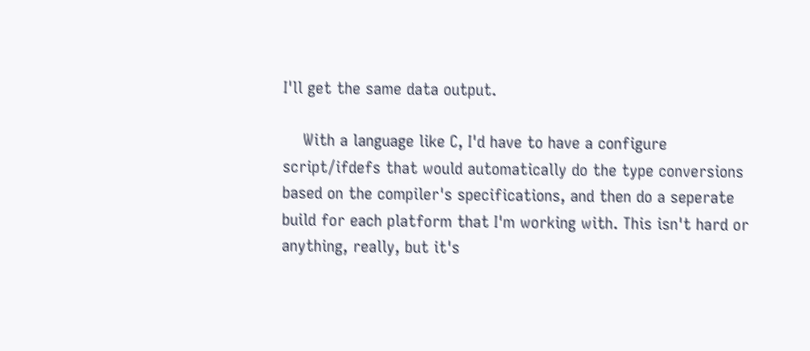I'll get the same data output.

    With a language like C, I'd have to have a configure script/ifdefs that would automatically do the type conversions based on the compiler's specifications, and then do a seperate build for each platform that I'm working with. This isn't hard or anything, really, but it's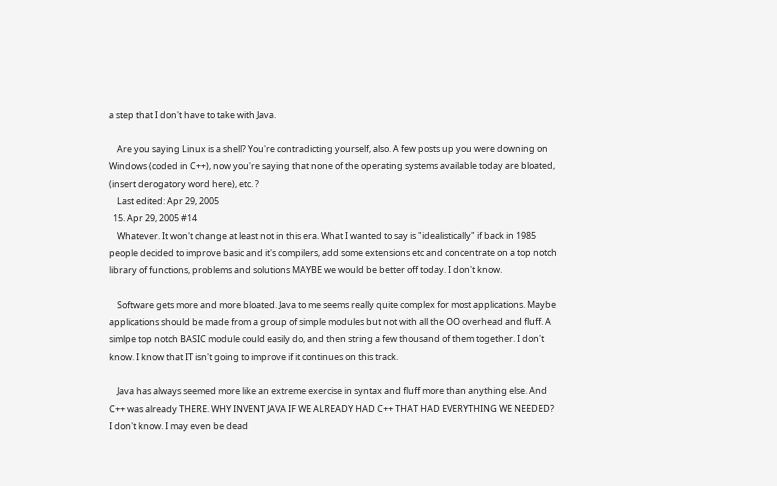a step that I don't have to take with Java.

    Are you saying Linux is a shell? You're contradicting yourself, also. A few posts up you were downing on Windows (coded in C++), now you're saying that none of the operating systems available today are bloated, (insert derogatory word here), etc. ?
    Last edited: Apr 29, 2005
  15. Apr 29, 2005 #14
    Whatever. It won't change at least not in this era. What I wanted to say is "idealistically" if back in 1985 people decided to improve basic and it's compilers, add some extensions etc and concentrate on a top notch library of functions, problems and solutions MAYBE we would be better off today. I don't know.

    Software gets more and more bloated. Java to me seems really quite complex for most applications. Maybe applications should be made from a group of simple modules but not with all the OO overhead and fluff. A simlpe top notch BASIC module could easily do, and then string a few thousand of them together. I don't know. I know that IT isn't going to improve if it continues on this track.

    Java has always seemed more like an extreme exercise in syntax and fluff more than anything else. And C++ was already THERE. WHY INVENT JAVA IF WE ALREADY HAD C++ THAT HAD EVERYTHING WE NEEDED? I don't know. I may even be dead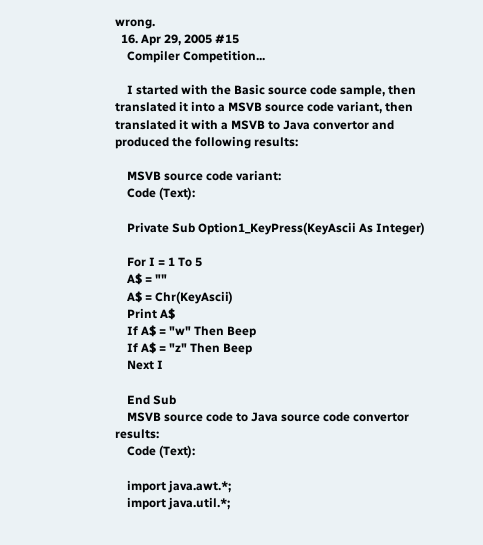wrong.
  16. Apr 29, 2005 #15
    Compiler Competition...

    I started with the Basic source code sample, then translated it into a MSVB source code variant, then translated it with a MSVB to Java convertor and produced the following results:

    MSVB source code variant:
    Code (Text):

    Private Sub Option1_KeyPress(KeyAscii As Integer)

    For I = 1 To 5
    A$ = ""
    A$ = Chr(KeyAscii)
    Print A$
    If A$ = "w" Then Beep
    If A$ = "z" Then Beep
    Next I

    End Sub
    MSVB source code to Java source code convertor results:
    Code (Text):

    import java.awt.*;
    import java.util.*;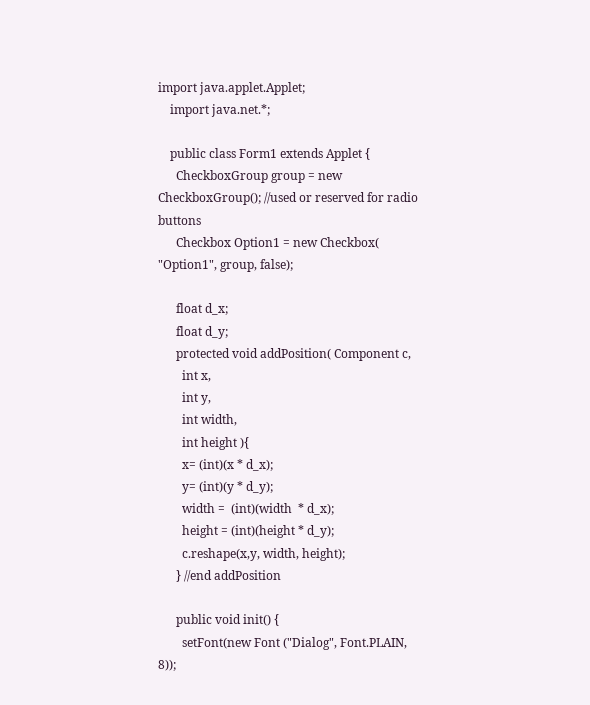import java.applet.Applet;
    import java.net.*;

    public class Form1 extends Applet {
      CheckboxGroup group = new CheckboxGroup(); //used or reserved for radio buttons
      Checkbox Option1 = new Checkbox( "Option1", group, false);

      float d_x;
      float d_y;
      protected void addPosition( Component c,
        int x,
        int y,
        int width,
        int height ){
        x= (int)(x * d_x);
        y= (int)(y * d_y);
        width =  (int)(width  * d_x);
        height = (int)(height * d_y);
        c.reshape(x,y, width, height);
      } //end addPosition

      public void init() {
        setFont(new Font ("Dialog", Font.PLAIN, 8));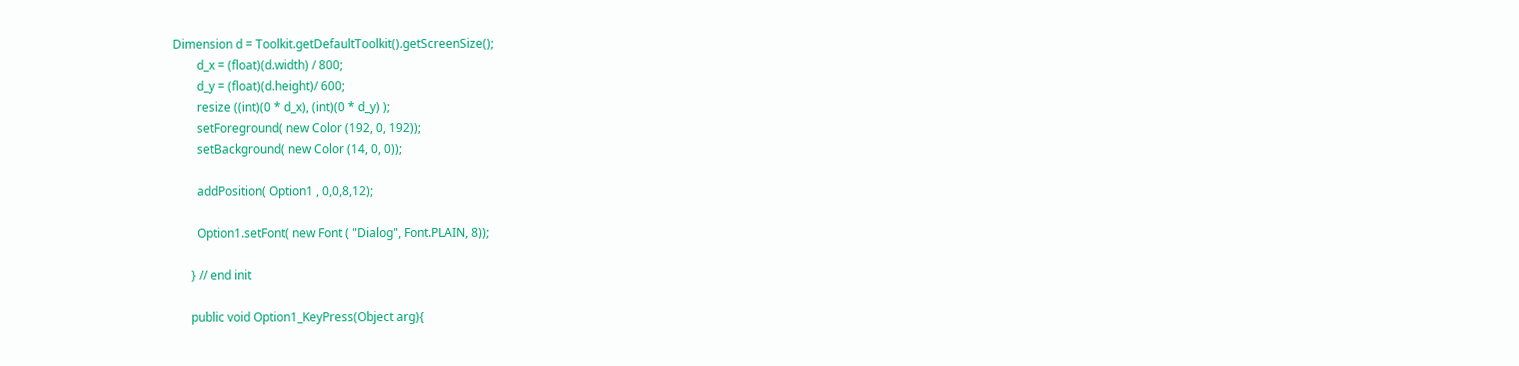Dimension d = Toolkit.getDefaultToolkit().getScreenSize();
        d_x = (float)(d.width) / 800;
        d_y = (float)(d.height)/ 600;
        resize ((int)(0 * d_x), (int)(0 * d_y) );
        setForeground( new Color (192, 0, 192));
        setBackground( new Color (14, 0, 0));

        addPosition( Option1 , 0,0,8,12);

        Option1.setFont( new Font ( "Dialog", Font.PLAIN, 8));

      } // end init

      public void Option1_KeyPress(Object arg){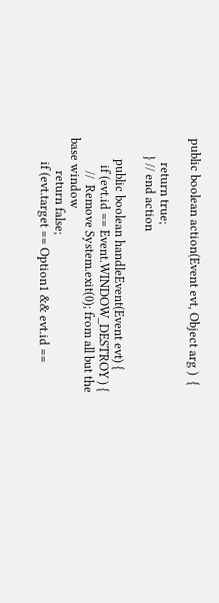public boolean action(Event evt, Object arg )  {

        return true;
      } // end action

       public boolean handleEvent(Event evt) {
         if (evt.id == Event.WINDOW_DESTROY ) {
           //  Remove System.exit(0); from all but the base window
           return false;
        if (evt.target == Option1 && evt.id ==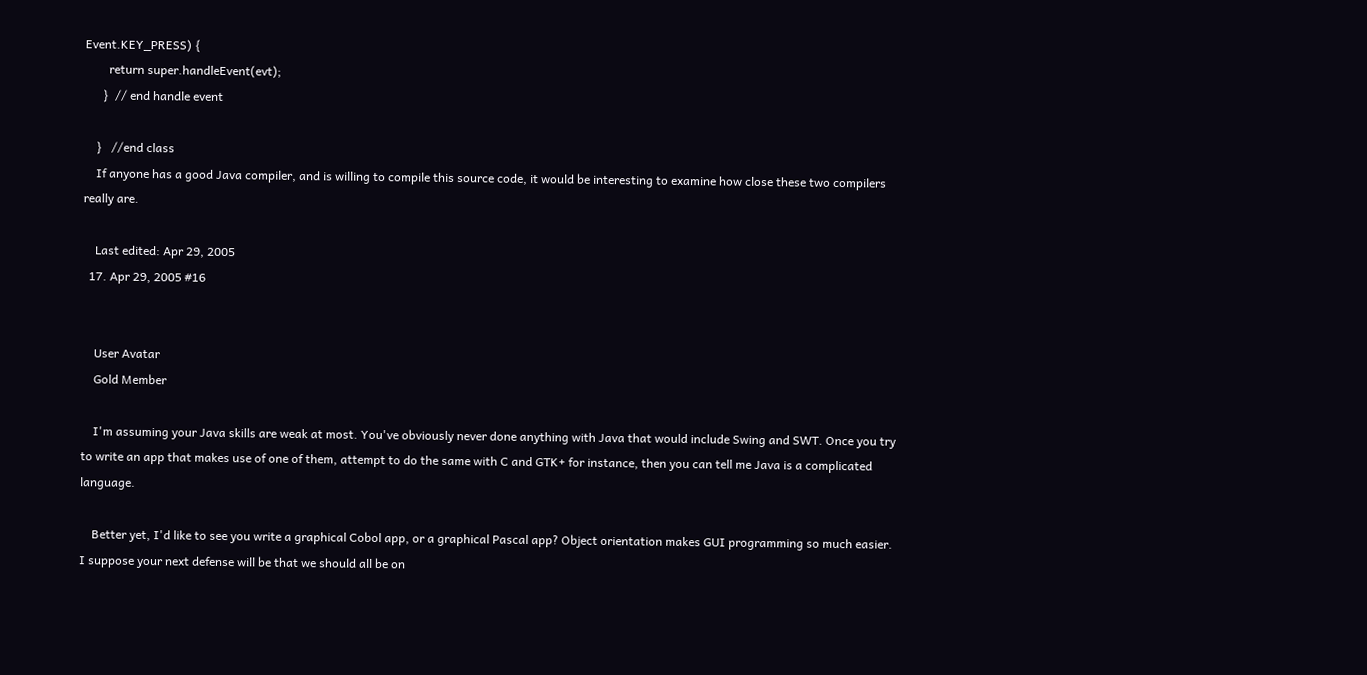Event.KEY_PRESS) {
        return super.handleEvent(evt);
      }  // end handle event

    }   //end class
    If anyone has a good Java compiler, and is willing to compile this source code, it would be interesting to examine how close these two compilers really are.

    Last edited: Apr 29, 2005
  17. Apr 29, 2005 #16


    User Avatar
    Gold Member

    I'm assuming your Java skills are weak at most. You've obviously never done anything with Java that would include Swing and SWT. Once you try to write an app that makes use of one of them, attempt to do the same with C and GTK+ for instance, then you can tell me Java is a complicated language.

    Better yet, I'd like to see you write a graphical Cobol app, or a graphical Pascal app? Object orientation makes GUI programming so much easier. I suppose your next defense will be that we should all be on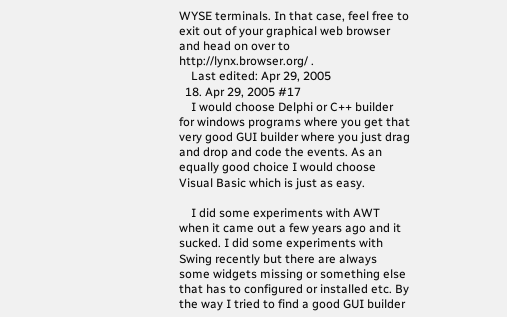WYSE terminals. In that case, feel free to exit out of your graphical web browser and head on over to http://lynx.browser.org/ .
    Last edited: Apr 29, 2005
  18. Apr 29, 2005 #17
    I would choose Delphi or C++ builder for windows programs where you get that very good GUI builder where you just drag and drop and code the events. As an equally good choice I would choose Visual Basic which is just as easy.

    I did some experiments with AWT when it came out a few years ago and it sucked. I did some experiments with Swing recently but there are always some widgets missing or something else that has to configured or installed etc. By the way I tried to find a good GUI builder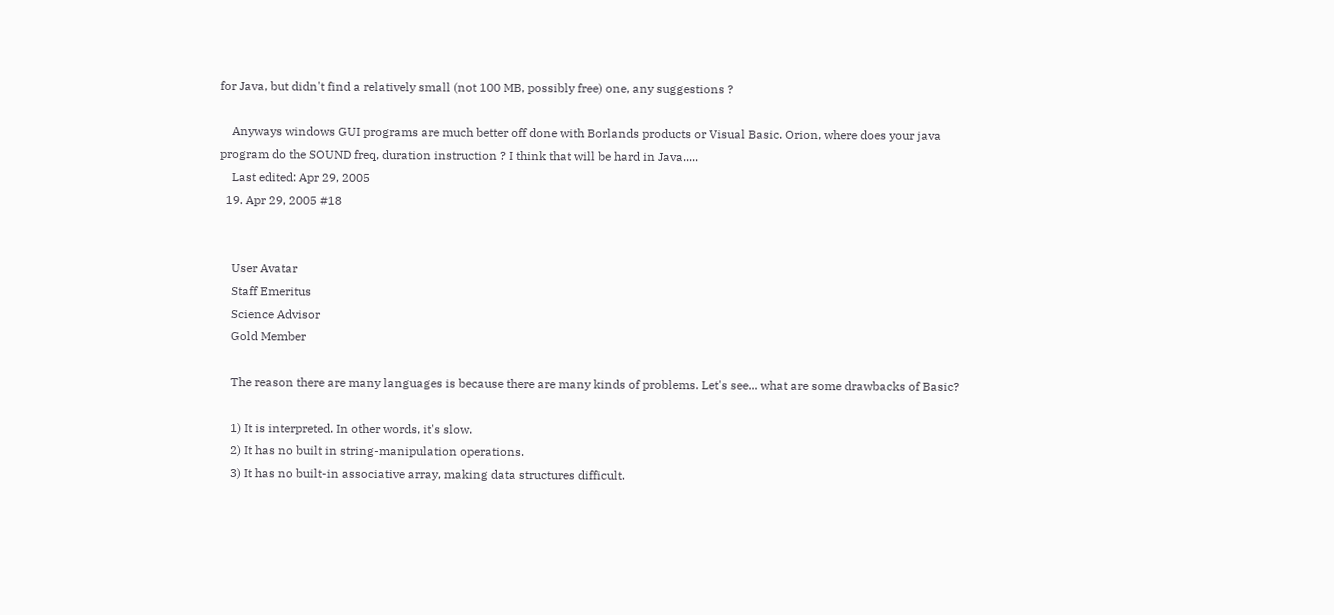for Java, but didn't find a relatively small (not 100 MB, possibly free) one, any suggestions ?

    Anyways windows GUI programs are much better off done with Borlands products or Visual Basic. Orion, where does your java program do the SOUND freq, duration instruction ? I think that will be hard in Java.....
    Last edited: Apr 29, 2005
  19. Apr 29, 2005 #18


    User Avatar
    Staff Emeritus
    Science Advisor
    Gold Member

    The reason there are many languages is because there are many kinds of problems. Let's see... what are some drawbacks of Basic?

    1) It is interpreted. In other words, it's slow.
    2) It has no built in string-manipulation operations.
    3) It has no built-in associative array, making data structures difficult.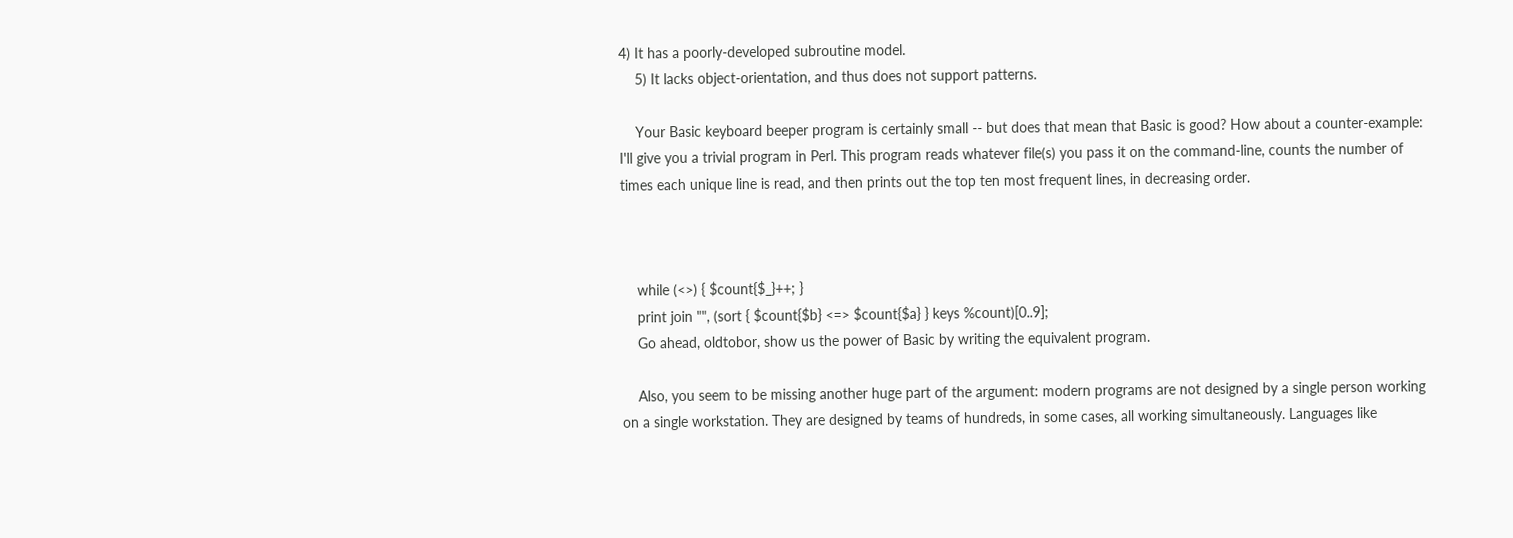4) It has a poorly-developed subroutine model.
    5) It lacks object-orientation, and thus does not support patterns.

    Your Basic keyboard beeper program is certainly small -- but does that mean that Basic is good? How about a counter-example: I'll give you a trivial program in Perl. This program reads whatever file(s) you pass it on the command-line, counts the number of times each unique line is read, and then prints out the top ten most frequent lines, in decreasing order.



    while (<>) { $count{$_}++; }
    print join "", (sort { $count{$b} <=> $count{$a} } keys %count)[0..9];
    Go ahead, oldtobor, show us the power of Basic by writing the equivalent program.

    Also, you seem to be missing another huge part of the argument: modern programs are not designed by a single person working on a single workstation. They are designed by teams of hundreds, in some cases, all working simultaneously. Languages like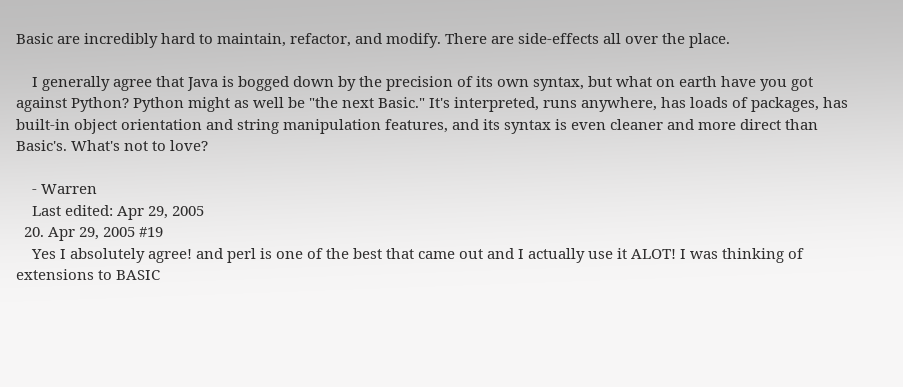Basic are incredibly hard to maintain, refactor, and modify. There are side-effects all over the place.

    I generally agree that Java is bogged down by the precision of its own syntax, but what on earth have you got against Python? Python might as well be "the next Basic." It's interpreted, runs anywhere, has loads of packages, has built-in object orientation and string manipulation features, and its syntax is even cleaner and more direct than Basic's. What's not to love?

    - Warren
    Last edited: Apr 29, 2005
  20. Apr 29, 2005 #19
    Yes I absolutely agree! and perl is one of the best that came out and I actually use it ALOT! I was thinking of extensions to BASIC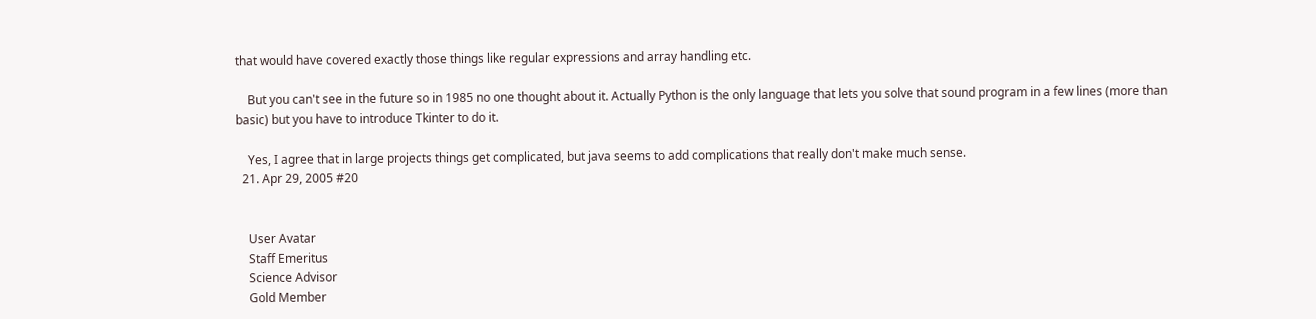that would have covered exactly those things like regular expressions and array handling etc.

    But you can't see in the future so in 1985 no one thought about it. Actually Python is the only language that lets you solve that sound program in a few lines (more than basic) but you have to introduce Tkinter to do it.

    Yes, I agree that in large projects things get complicated, but java seems to add complications that really don't make much sense.
  21. Apr 29, 2005 #20


    User Avatar
    Staff Emeritus
    Science Advisor
    Gold Member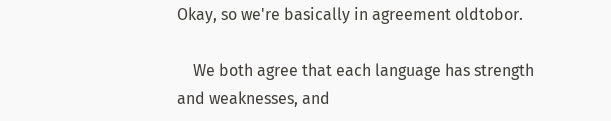Okay, so we're basically in agreement oldtobor.

    We both agree that each language has strength and weaknesses, and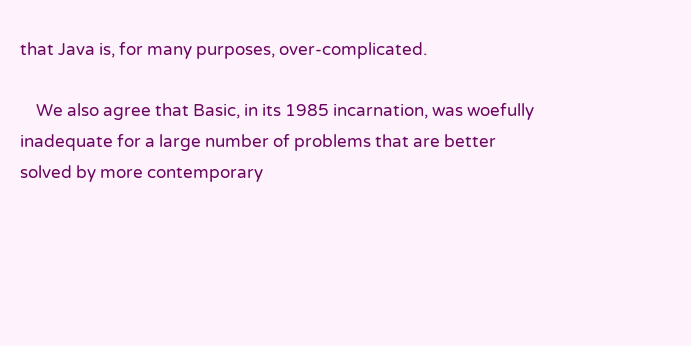that Java is, for many purposes, over-complicated.

    We also agree that Basic, in its 1985 incarnation, was woefully inadequate for a large number of problems that are better solved by more contemporary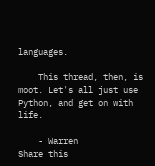languages.

    This thread, then, is moot. Let's all just use Python, and get on with life.

    - Warren
Share this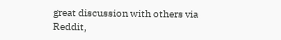great discussion with others via Reddit,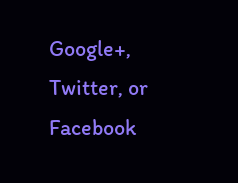Google+, Twitter, or Facebook